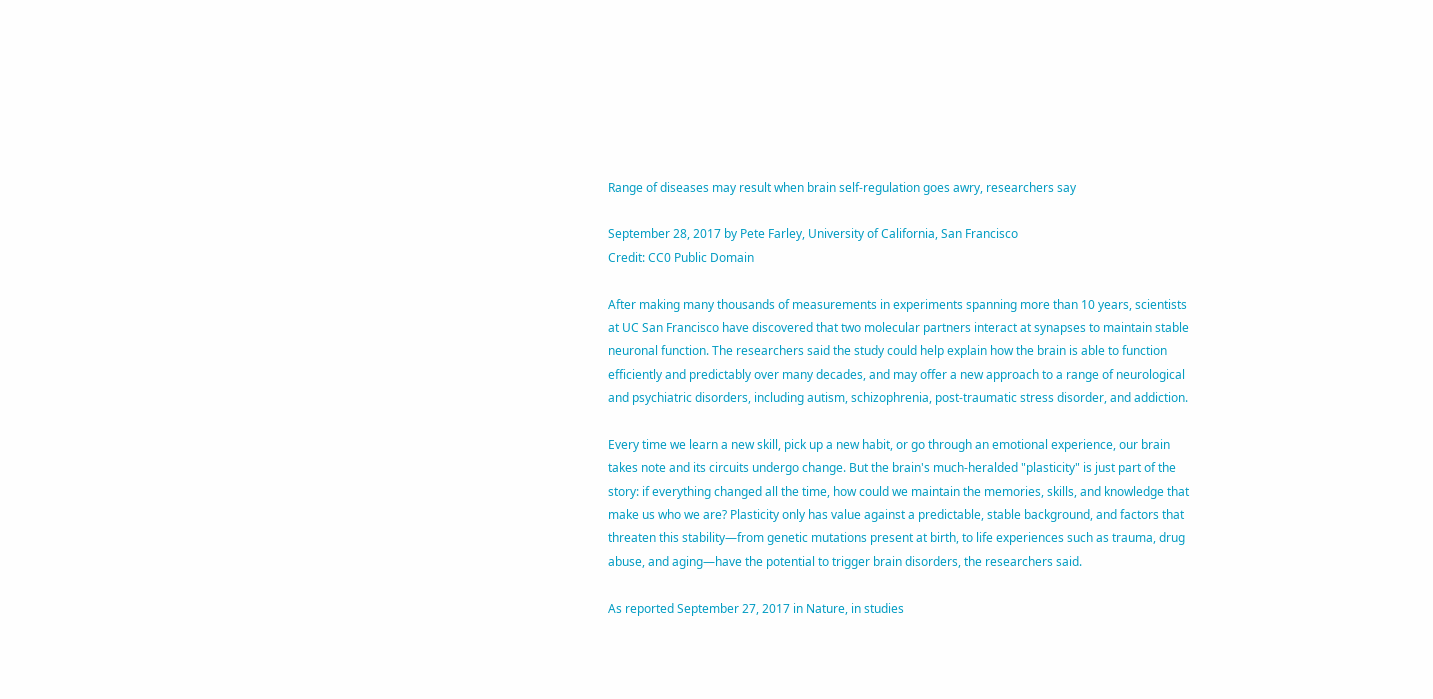Range of diseases may result when brain self-regulation goes awry, researchers say

September 28, 2017 by Pete Farley, University of California, San Francisco
Credit: CC0 Public Domain

After making many thousands of measurements in experiments spanning more than 10 years, scientists at UC San Francisco have discovered that two molecular partners interact at synapses to maintain stable neuronal function. The researchers said the study could help explain how the brain is able to function efficiently and predictably over many decades, and may offer a new approach to a range of neurological and psychiatric disorders, including autism, schizophrenia, post-traumatic stress disorder, and addiction.

Every time we learn a new skill, pick up a new habit, or go through an emotional experience, our brain takes note and its circuits undergo change. But the brain's much-heralded "plasticity" is just part of the story: if everything changed all the time, how could we maintain the memories, skills, and knowledge that make us who we are? Plasticity only has value against a predictable, stable background, and factors that threaten this stability—from genetic mutations present at birth, to life experiences such as trauma, drug abuse, and aging—have the potential to trigger brain disorders, the researchers said.

As reported September 27, 2017 in Nature, in studies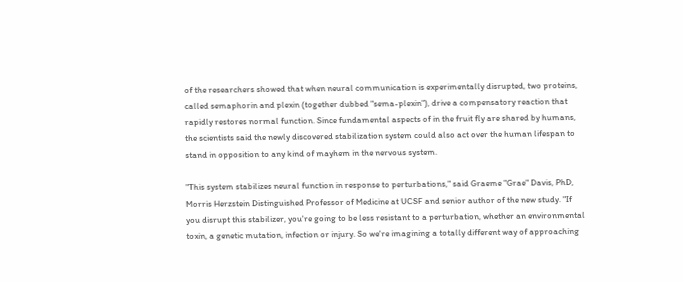of the researchers showed that when neural communication is experimentally disrupted, two proteins, called semaphorin and plexin (together dubbed "sema-plexin"), drive a compensatory reaction that rapidly restores normal function. Since fundamental aspects of in the fruit fly are shared by humans, the scientists said the newly discovered stabilization system could also act over the human lifespan to stand in opposition to any kind of mayhem in the nervous system.

"This system stabilizes neural function in response to perturbations," said Graeme "Grae" Davis, PhD, Morris Herzstein Distinguished Professor of Medicine at UCSF and senior author of the new study. "If you disrupt this stabilizer, you're going to be less resistant to a perturbation, whether an environmental toxin, a genetic mutation, infection or injury. So we're imagining a totally different way of approaching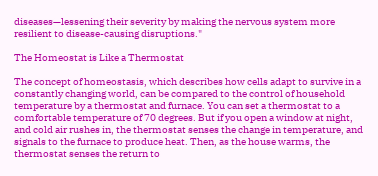diseases—lessening their severity by making the nervous system more resilient to disease-causing disruptions."

The Homeostat is Like a Thermostat

The concept of homeostasis, which describes how cells adapt to survive in a constantly changing world, can be compared to the control of household temperature by a thermostat and furnace. You can set a thermostat to a comfortable temperature of 70 degrees. But if you open a window at night, and cold air rushes in, the thermostat senses the change in temperature, and signals to the furnace to produce heat. Then, as the house warms, the thermostat senses the return to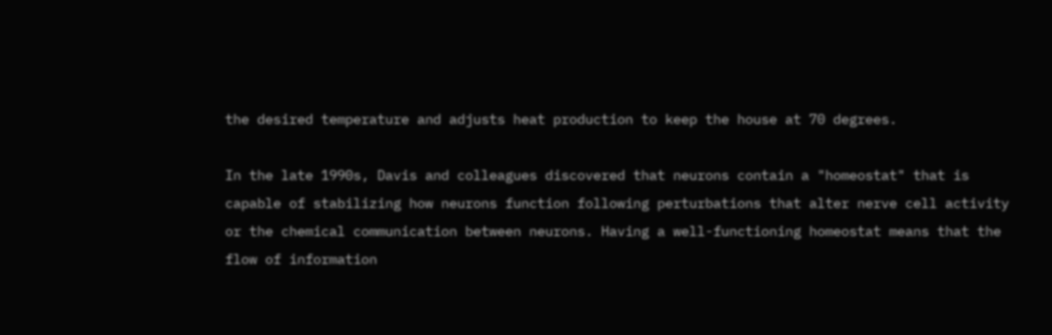the desired temperature and adjusts heat production to keep the house at 70 degrees.

In the late 1990s, Davis and colleagues discovered that neurons contain a "homeostat" that is capable of stabilizing how neurons function following perturbations that alter nerve cell activity or the chemical communication between neurons. Having a well-functioning homeostat means that the flow of information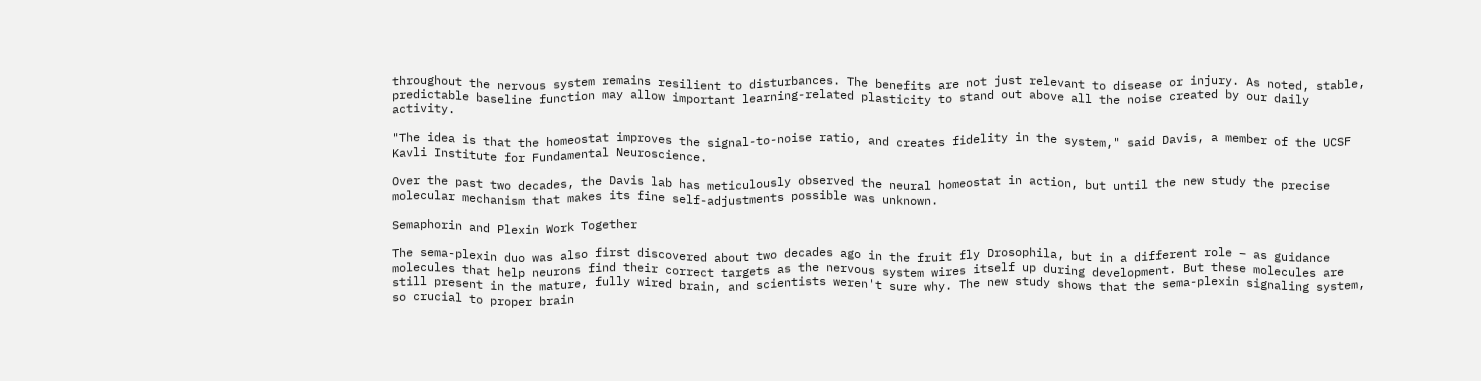throughout the nervous system remains resilient to disturbances. The benefits are not just relevant to disease or injury. As noted, stable, predictable baseline function may allow important learning-related plasticity to stand out above all the noise created by our daily activity.

"The idea is that the homeostat improves the signal-to-noise ratio, and creates fidelity in the system," said Davis, a member of the UCSF Kavli Institute for Fundamental Neuroscience.

Over the past two decades, the Davis lab has meticulously observed the neural homeostat in action, but until the new study the precise molecular mechanism that makes its fine self-adjustments possible was unknown.

Semaphorin and Plexin Work Together

The sema-plexin duo was also first discovered about two decades ago in the fruit fly Drosophila, but in a different role – as guidance molecules that help neurons find their correct targets as the nervous system wires itself up during development. But these molecules are still present in the mature, fully wired brain, and scientists weren't sure why. The new study shows that the sema-plexin signaling system, so crucial to proper brain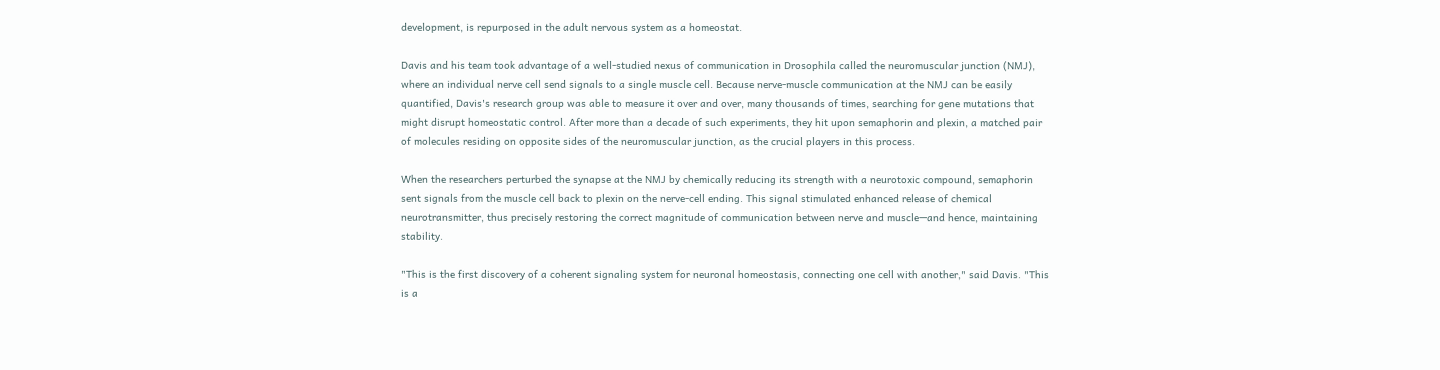development, is repurposed in the adult nervous system as a homeostat.

Davis and his team took advantage of a well-studied nexus of communication in Drosophila called the neuromuscular junction (NMJ), where an individual nerve cell send signals to a single muscle cell. Because nerve-muscle communication at the NMJ can be easily quantified, Davis's research group was able to measure it over and over, many thousands of times, searching for gene mutations that might disrupt homeostatic control. After more than a decade of such experiments, they hit upon semaphorin and plexin, a matched pair of molecules residing on opposite sides of the neuromuscular junction, as the crucial players in this process.

When the researchers perturbed the synapse at the NMJ by chemically reducing its strength with a neurotoxic compound, semaphorin sent signals from the muscle cell back to plexin on the nerve-cell ending. This signal stimulated enhanced release of chemical neurotransmitter, thus precisely restoring the correct magnitude of communication between nerve and muscle—and hence, maintaining stability.

"This is the first discovery of a coherent signaling system for neuronal homeostasis, connecting one cell with another," said Davis. "This is a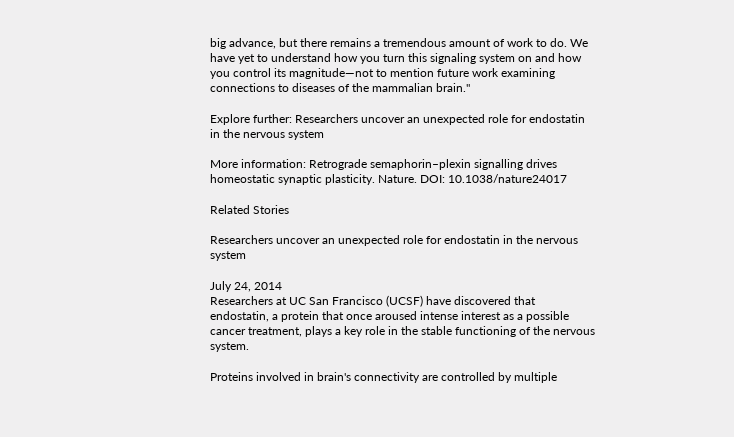big advance, but there remains a tremendous amount of work to do. We have yet to understand how you turn this signaling system on and how you control its magnitude—not to mention future work examining connections to diseases of the mammalian brain."

Explore further: Researchers uncover an unexpected role for endostatin in the nervous system

More information: Retrograde semaphorin–plexin signalling drives homeostatic synaptic plasticity. Nature. DOI: 10.1038/nature24017

Related Stories

Researchers uncover an unexpected role for endostatin in the nervous system

July 24, 2014
Researchers at UC San Francisco (UCSF) have discovered that endostatin, a protein that once aroused intense interest as a possible cancer treatment, plays a key role in the stable functioning of the nervous system.

Proteins involved in brain's connectivity are controlled by multiple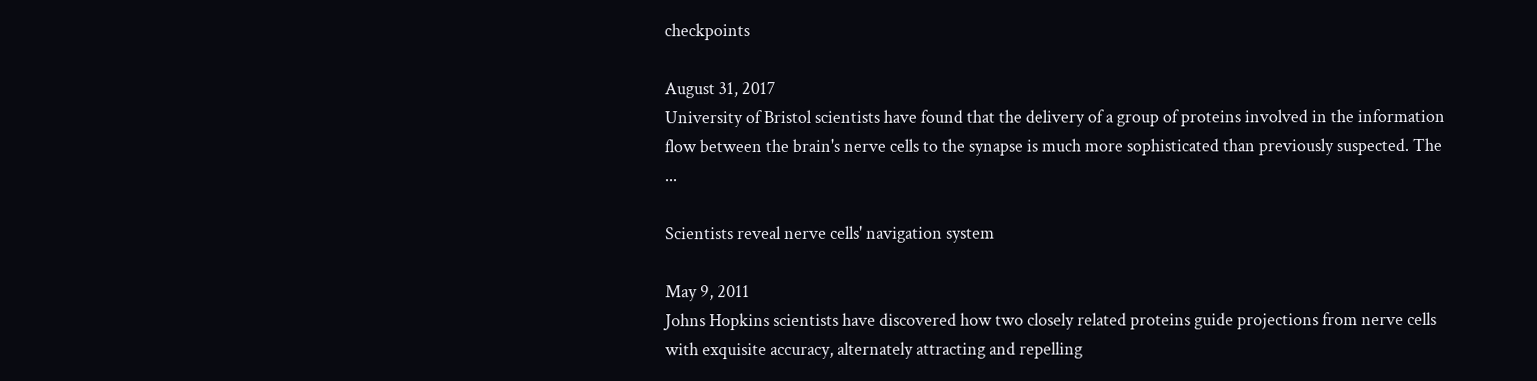checkpoints

August 31, 2017
University of Bristol scientists have found that the delivery of a group of proteins involved in the information flow between the brain's nerve cells to the synapse is much more sophisticated than previously suspected. The ...

Scientists reveal nerve cells' navigation system

May 9, 2011
Johns Hopkins scientists have discovered how two closely related proteins guide projections from nerve cells with exquisite accuracy, alternately attracting and repelling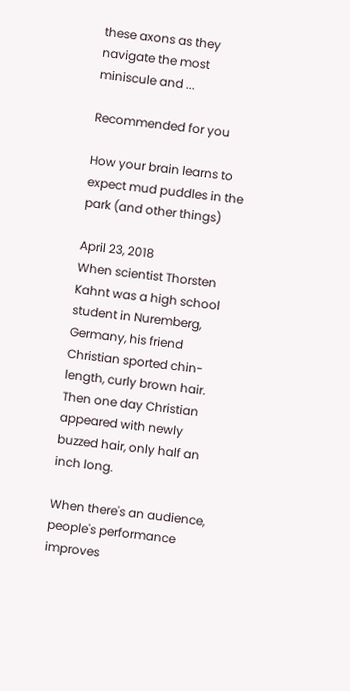these axons as they navigate the most miniscule and ...

Recommended for you

How your brain learns to expect mud puddles in the park (and other things)

April 23, 2018
When scientist Thorsten Kahnt was a high school student in Nuremberg, Germany, his friend Christian sported chin-length, curly brown hair. Then one day Christian appeared with newly buzzed hair, only half an inch long.

When there's an audience, people's performance improves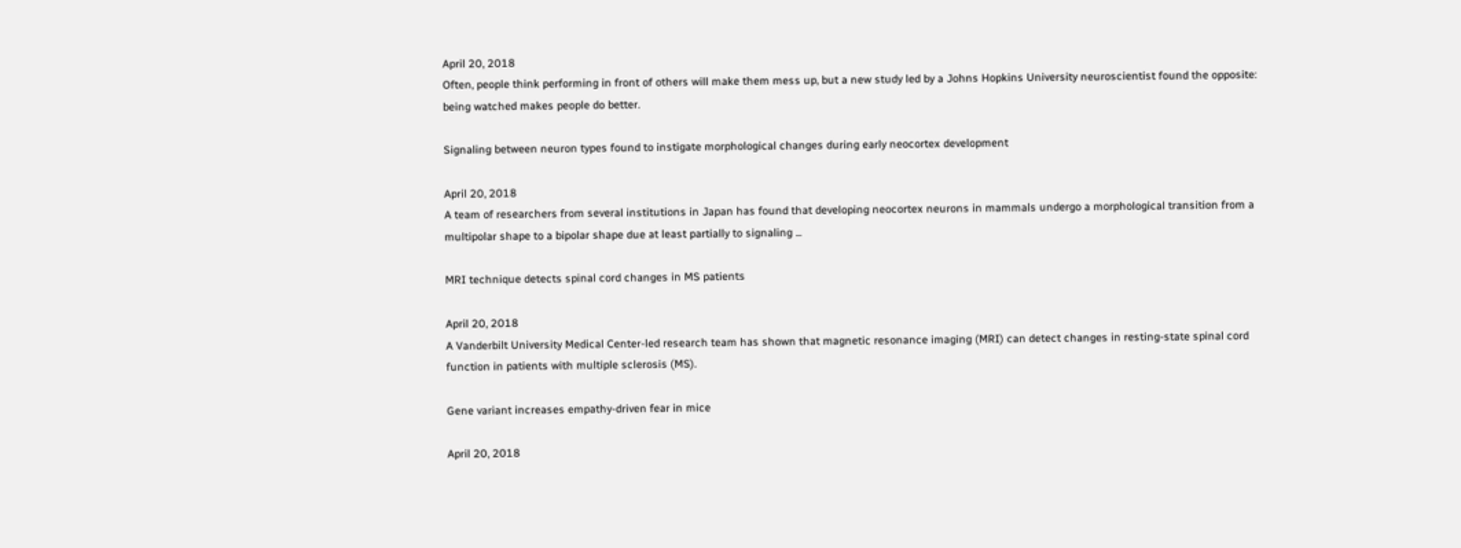April 20, 2018
Often, people think performing in front of others will make them mess up, but a new study led by a Johns Hopkins University neuroscientist found the opposite: being watched makes people do better.

Signaling between neuron types found to instigate morphological changes during early neocortex development

April 20, 2018
A team of researchers from several institutions in Japan has found that developing neocortex neurons in mammals undergo a morphological transition from a multipolar shape to a bipolar shape due at least partially to signaling ...

MRI technique detects spinal cord changes in MS patients

April 20, 2018
A Vanderbilt University Medical Center-led research team has shown that magnetic resonance imaging (MRI) can detect changes in resting-state spinal cord function in patients with multiple sclerosis (MS).

Gene variant increases empathy-driven fear in mice

April 20, 2018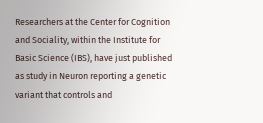Researchers at the Center for Cognition and Sociality, within the Institute for Basic Science (IBS), have just published as study in Neuron reporting a genetic variant that controls and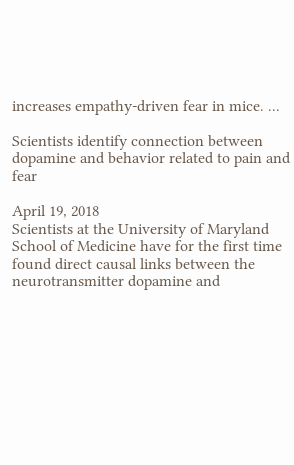increases empathy-driven fear in mice. ...

Scientists identify connection between dopamine and behavior related to pain and fear

April 19, 2018
Scientists at the University of Maryland School of Medicine have for the first time found direct causal links between the neurotransmitter dopamine and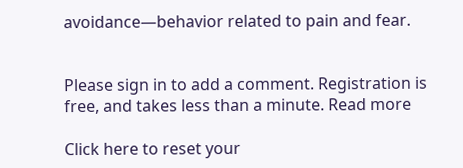avoidance—behavior related to pain and fear.


Please sign in to add a comment. Registration is free, and takes less than a minute. Read more

Click here to reset your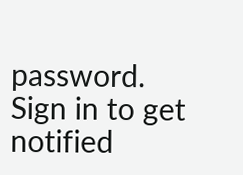password.
Sign in to get notified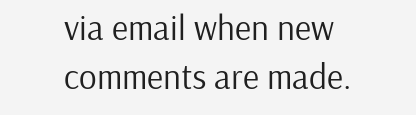via email when new comments are made.